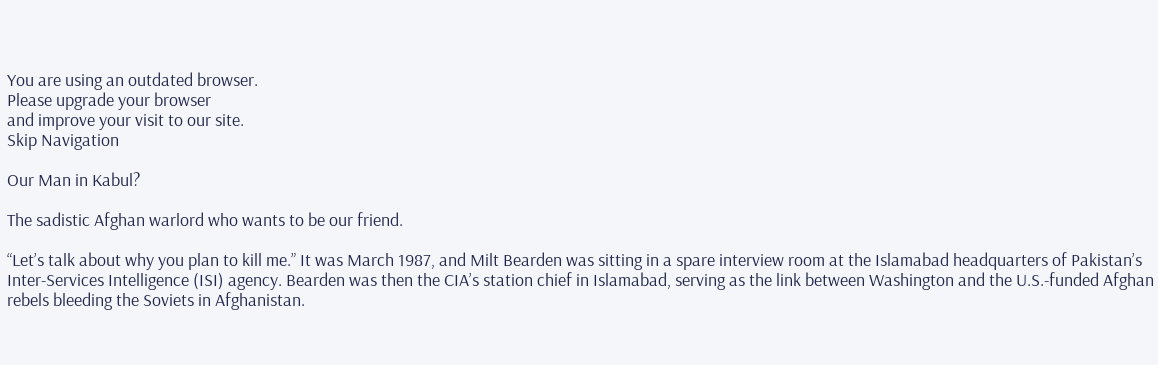You are using an outdated browser.
Please upgrade your browser
and improve your visit to our site.
Skip Navigation

Our Man in Kabul?

The sadistic Afghan warlord who wants to be our friend.

“Let’s talk about why you plan to kill me.” It was March 1987, and Milt Bearden was sitting in a spare interview room at the Islamabad headquarters of Pakistan’s Inter-Services Intelligence (ISI) agency. Bearden was then the CIA’s station chief in Islamabad, serving as the link between Washington and the U.S.-funded Afghan rebels bleeding the Soviets in Afghanistan.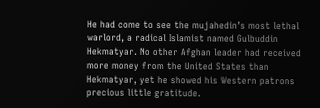He had come to see the mujahedin’s most lethal warlord, a radical Islamist named Gulbuddin Hekmatyar. No other Afghan leader had received more money from the United States than Hekmatyar, yet he showed his Western patrons precious little gratitude.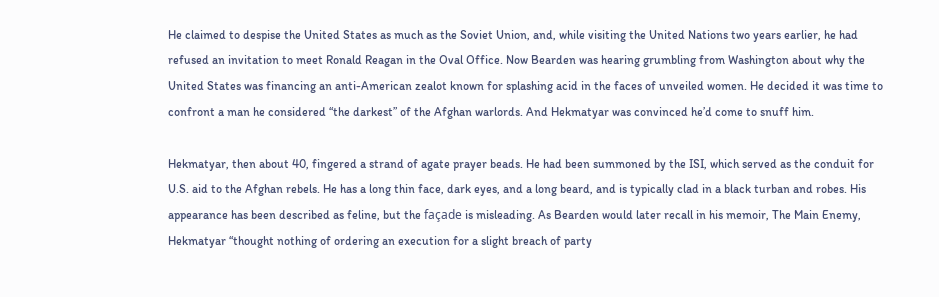He claimed to despise the United States as much as the Soviet Union, and, while visiting the United Nations two years earlier, he had refused an invitation to meet Ronald Reagan in the Oval Office. Now Bearden was hearing grumbling from Washington about why the United States was financing an anti-American zealot known for splashing acid in the faces of unveiled women. He decided it was time to confront a man he considered “the darkest” of the Afghan warlords. And Hekmatyar was convinced he’d come to snuff him.

Hekmatyar, then about 40, fingered a strand of agate prayer beads. He had been summoned by the ISI, which served as the conduit for U.S. aid to the Afghan rebels. He has a long thin face, dark eyes, and a long beard, and is typically clad in a black turban and robes. His appearance has been described as feline, but the façade is misleading. As Bearden would later recall in his memoir, The Main Enemy, Hekmatyar “thought nothing of ordering an execution for a slight breach of party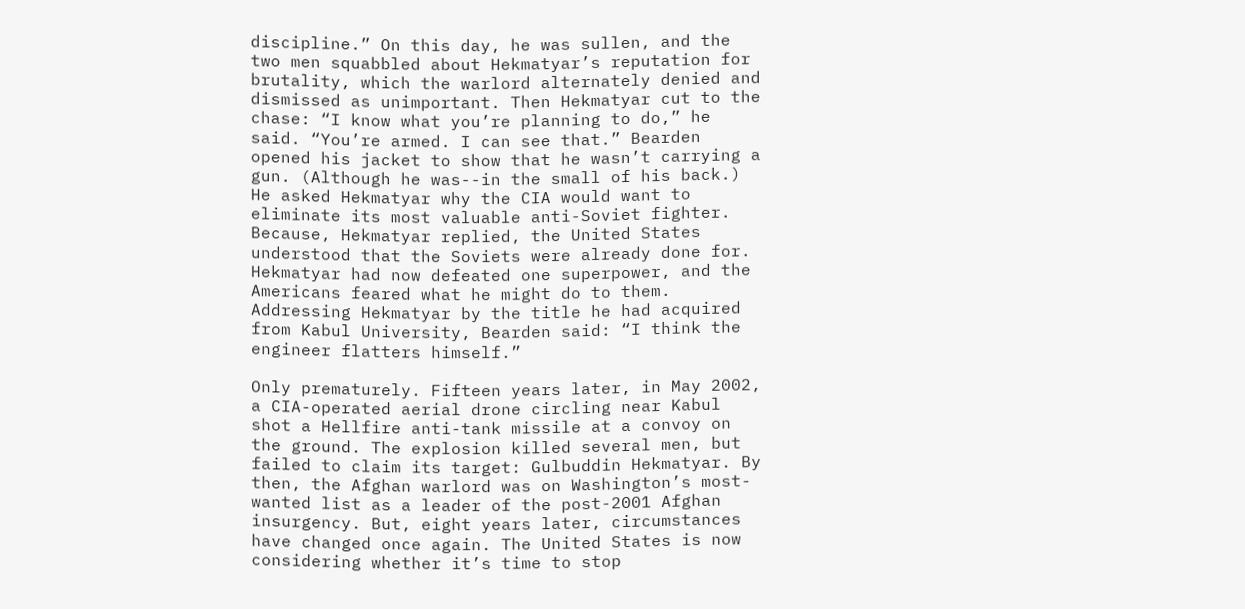discipline.” On this day, he was sullen, and the two men squabbled about Hekmatyar’s reputation for brutality, which the warlord alternately denied and dismissed as unimportant. Then Hekmatyar cut to the chase: “I know what you’re planning to do,” he said. “You’re armed. I can see that.” Bearden opened his jacket to show that he wasn’t carrying a gun. (Although he was--in the small of his back.) He asked Hekmatyar why the CIA would want to eliminate its most valuable anti-Soviet fighter. Because, Hekmatyar replied, the United States understood that the Soviets were already done for. Hekmatyar had now defeated one superpower, and the Americans feared what he might do to them. Addressing Hekmatyar by the title he had acquired from Kabul University, Bearden said: “I think the engineer flatters himself.”

Only prematurely. Fifteen years later, in May 2002, a CIA-operated aerial drone circling near Kabul shot a Hellfire anti-tank missile at a convoy on the ground. The explosion killed several men, but failed to claim its target: Gulbuddin Hekmatyar. By then, the Afghan warlord was on Washington’s most-wanted list as a leader of the post-2001 Afghan insurgency. But, eight years later, circumstances have changed once again. The United States is now considering whether it’s time to stop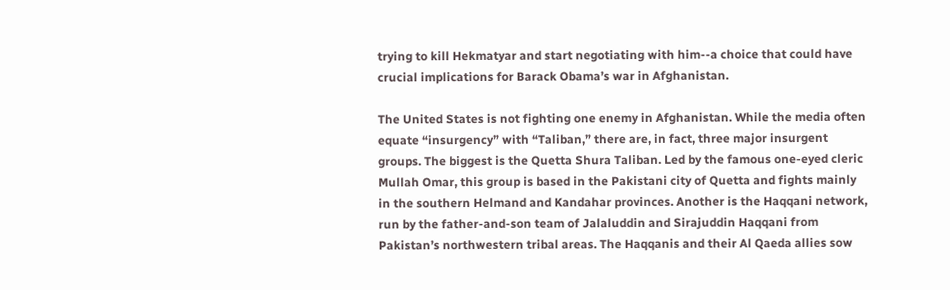trying to kill Hekmatyar and start negotiating with him--a choice that could have crucial implications for Barack Obama’s war in Afghanistan.

The United States is not fighting one enemy in Afghanistan. While the media often equate “insurgency” with “Taliban,” there are, in fact, three major insurgent groups. The biggest is the Quetta Shura Taliban. Led by the famous one-eyed cleric Mullah Omar, this group is based in the Pakistani city of Quetta and fights mainly in the southern Helmand and Kandahar provinces. Another is the Haqqani network, run by the father-and-son team of Jalaluddin and Sirajuddin Haqqani from Pakistan’s northwestern tribal areas. The Haqqanis and their Al Qaeda allies sow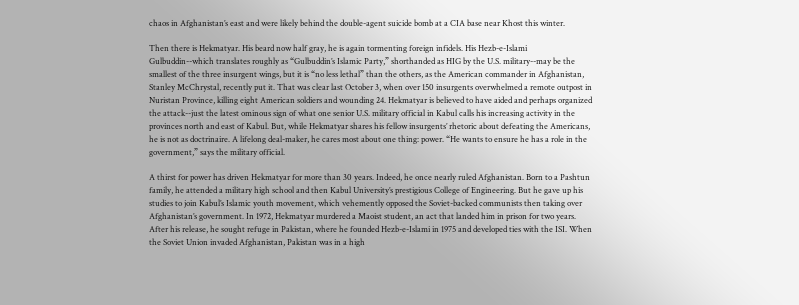chaos in Afghanistan’s east and were likely behind the double-agent suicide bomb at a CIA base near Khost this winter.

Then there is Hekmatyar. His beard now half gray, he is again tormenting foreign infidels. His Hezb-e-Islami Gulbuddin--which translates roughly as “Gulbuddin’s Islamic Party,” shorthanded as HIG by the U.S. military--may be the smallest of the three insurgent wings, but it is “no less lethal” than the others, as the American commander in Afghanistan, Stanley McChrystal, recently put it. That was clear last October 3, when over 150 insurgents overwhelmed a remote outpost in Nuristan Province, killing eight American soldiers and wounding 24. Hekmatyar is believed to have aided and perhaps organized the attack--just the latest ominous sign of what one senior U.S. military official in Kabul calls his increasing activity in the provinces north and east of Kabul. But, while Hekmatyar shares his fellow insurgents’ rhetoric about defeating the Americans, he is not as doctrinaire. A lifelong deal-maker, he cares most about one thing: power. “He wants to ensure he has a role in the government,” says the military official.

A thirst for power has driven Hekmatyar for more than 30 years. Indeed, he once nearly ruled Afghanistan. Born to a Pashtun family, he attended a military high school and then Kabul University’s prestigious College of Engineering. But he gave up his studies to join Kabul’s Islamic youth movement, which vehemently opposed the Soviet-backed communists then taking over Afghanistan’s government. In 1972, Hekmatyar murdered a Maoist student, an act that landed him in prison for two years. After his release, he sought refuge in Pakistan, where he founded Hezb-e-Islami in 1975 and developed ties with the ISI. When the Soviet Union invaded Afghanistan, Pakistan was in a high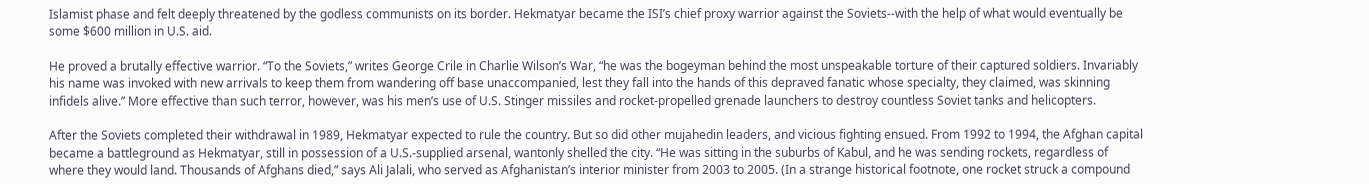Islamist phase and felt deeply threatened by the godless communists on its border. Hekmatyar became the ISI’s chief proxy warrior against the Soviets--with the help of what would eventually be some $600 million in U.S. aid.

He proved a brutally effective warrior. “To the Soviets,” writes George Crile in Charlie Wilson’s War, “he was the bogeyman behind the most unspeakable torture of their captured soldiers. Invariably his name was invoked with new arrivals to keep them from wandering off base unaccompanied, lest they fall into the hands of this depraved fanatic whose specialty, they claimed, was skinning infidels alive.” More effective than such terror, however, was his men’s use of U.S. Stinger missiles and rocket-propelled grenade launchers to destroy countless Soviet tanks and helicopters.

After the Soviets completed their withdrawal in 1989, Hekmatyar expected to rule the country. But so did other mujahedin leaders, and vicious fighting ensued. From 1992 to 1994, the Afghan capital became a battleground as Hekmatyar, still in possession of a U.S.-supplied arsenal, wantonly shelled the city. “He was sitting in the suburbs of Kabul, and he was sending rockets, regardless of where they would land. Thousands of Afghans died,” says Ali Jalali, who served as Afghanistan’s interior minister from 2003 to 2005. (In a strange historical footnote, one rocket struck a compound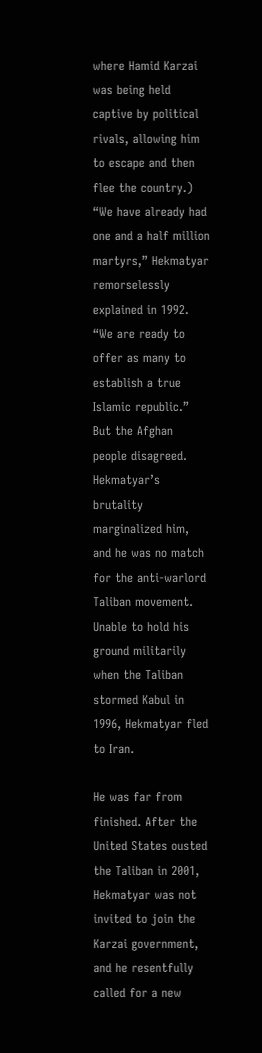where Hamid Karzai was being held captive by political rivals, allowing him to escape and then flee the country.) “We have already had one and a half million martyrs,” Hekmatyar remorselessly explained in 1992. “We are ready to offer as many to establish a true Islamic republic.” But the Afghan people disagreed. Hekmatyar’s brutality marginalized him, and he was no match for the anti-warlord Taliban movement. Unable to hold his ground militarily when the Taliban stormed Kabul in 1996, Hekmatyar fled to Iran.

He was far from finished. After the United States ousted the Taliban in 2001, Hekmatyar was not invited to join the Karzai government, and he resentfully called for a new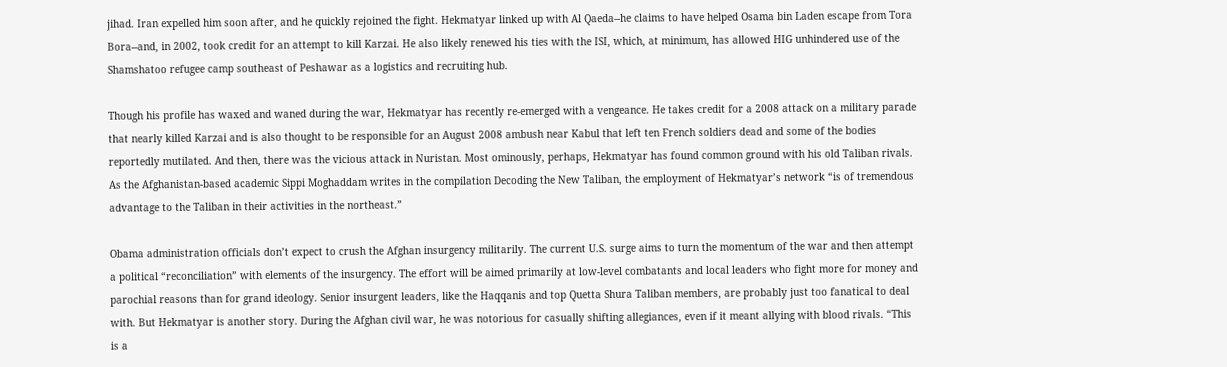jihad. Iran expelled him soon after, and he quickly rejoined the fight. Hekmatyar linked up with Al Qaeda--he claims to have helped Osama bin Laden escape from Tora Bora--and, in 2002, took credit for an attempt to kill Karzai. He also likely renewed his ties with the ISI, which, at minimum, has allowed HIG unhindered use of the Shamshatoo refugee camp southeast of Peshawar as a logistics and recruiting hub.

Though his profile has waxed and waned during the war, Hekmatyar has recently re-emerged with a vengeance. He takes credit for a 2008 attack on a military parade that nearly killed Karzai and is also thought to be responsible for an August 2008 ambush near Kabul that left ten French soldiers dead and some of the bodies reportedly mutilated. And then, there was the vicious attack in Nuristan. Most ominously, perhaps, Hekmatyar has found common ground with his old Taliban rivals. As the Afghanistan-based academic Sippi Moghaddam writes in the compilation Decoding the New Taliban, the employment of Hekmatyar’s network “is of tremendous advantage to the Taliban in their activities in the northeast.”

Obama administration officials don’t expect to crush the Afghan insurgency militarily. The current U.S. surge aims to turn the momentum of the war and then attempt a political “reconciliation” with elements of the insurgency. The effort will be aimed primarily at low-level combatants and local leaders who fight more for money and parochial reasons than for grand ideology. Senior insurgent leaders, like the Haqqanis and top Quetta Shura Taliban members, are probably just too fanatical to deal with. But Hekmatyar is another story. During the Afghan civil war, he was notorious for casually shifting allegiances, even if it meant allying with blood rivals. “This is a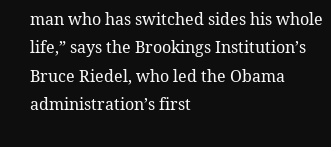man who has switched sides his whole life,” says the Brookings Institution’s Bruce Riedel, who led the Obama administration’s first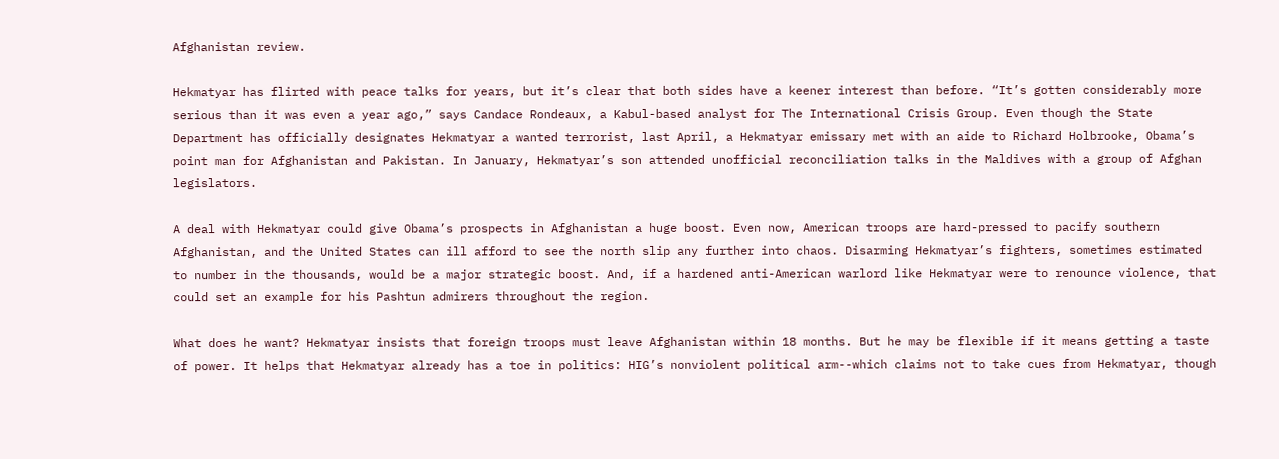Afghanistan review.

Hekmatyar has flirted with peace talks for years, but it’s clear that both sides have a keener interest than before. “It’s gotten considerably more serious than it was even a year ago,” says Candace Rondeaux, a Kabul-based analyst for The International Crisis Group. Even though the State Department has officially designates Hekmatyar a wanted terrorist, last April, a Hekmatyar emissary met with an aide to Richard Holbrooke, Obama’s point man for Afghanistan and Pakistan. In January, Hekmatyar’s son attended unofficial reconciliation talks in the Maldives with a group of Afghan legislators.

A deal with Hekmatyar could give Obama’s prospects in Afghanistan a huge boost. Even now, American troops are hard-pressed to pacify southern Afghanistan, and the United States can ill afford to see the north slip any further into chaos. Disarming Hekmatyar’s fighters, sometimes estimated to number in the thousands, would be a major strategic boost. And, if a hardened anti-American warlord like Hekmatyar were to renounce violence, that could set an example for his Pashtun admirers throughout the region.

What does he want? Hekmatyar insists that foreign troops must leave Afghanistan within 18 months. But he may be flexible if it means getting a taste of power. It helps that Hekmatyar already has a toe in politics: HIG’s nonviolent political arm--which claims not to take cues from Hekmatyar, though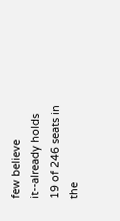few believe it--already holds 19 of 246 seats in the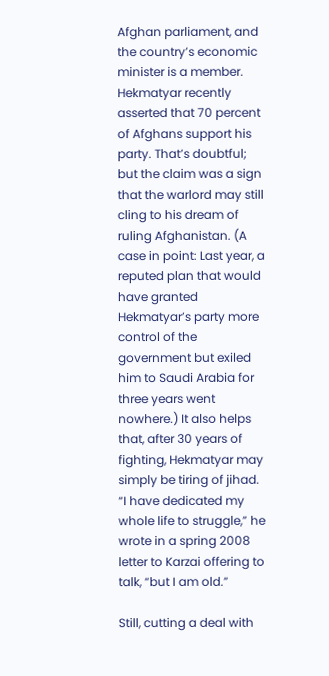Afghan parliament, and the country’s economic minister is a member. Hekmatyar recently asserted that 70 percent of Afghans support his party. That’s doubtful; but the claim was a sign that the warlord may still cling to his dream of ruling Afghanistan. (A case in point: Last year, a reputed plan that would have granted Hekmatyar’s party more control of the government but exiled him to Saudi Arabia for three years went nowhere.) It also helps that, after 30 years of fighting, Hekmatyar may simply be tiring of jihad. “I have dedicated my whole life to struggle,” he wrote in a spring 2008 letter to Karzai offering to talk, “but I am old.”

Still, cutting a deal with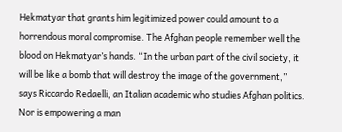Hekmatyar that grants him legitimized power could amount to a horrendous moral compromise. The Afghan people remember well the blood on Hekmatyar’s hands. “In the urban part of the civil society, it will be like a bomb that will destroy the image of the government,” says Riccardo Redaelli, an Italian academic who studies Afghan politics. Nor is empowering a man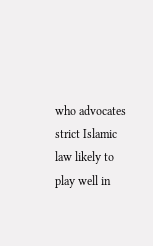who advocates strict Islamic law likely to play well in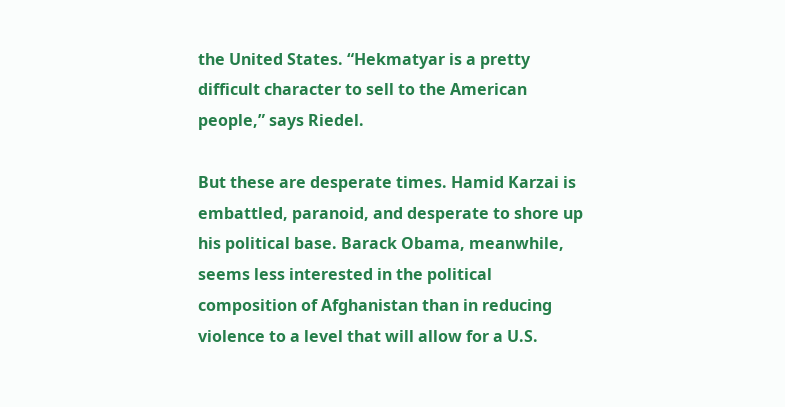the United States. “Hekmatyar is a pretty difficult character to sell to the American people,” says Riedel.

But these are desperate times. Hamid Karzai is embattled, paranoid, and desperate to shore up his political base. Barack Obama, meanwhile, seems less interested in the political composition of Afghanistan than in reducing violence to a level that will allow for a U.S.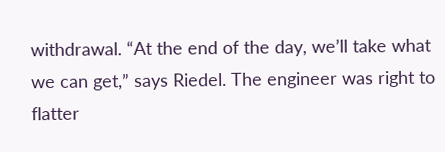withdrawal. “At the end of the day, we’ll take what we can get,” says Riedel. The engineer was right to flatter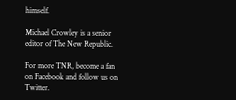himself.

Michael Crowley is a senior editor of The New Republic.

For more TNR, become a fan on Facebook and follow us on Twitter.